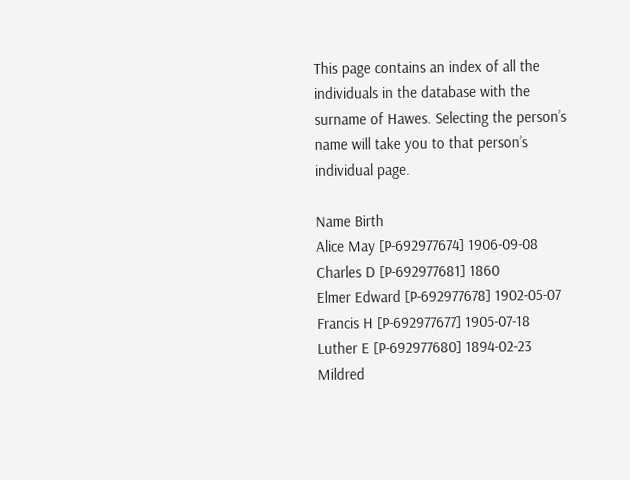This page contains an index of all the individuals in the database with the surname of Hawes. Selecting the person’s name will take you to that person’s individual page.

Name Birth
Alice May [P-692977674] 1906-09-08
Charles D [P-692977681] 1860
Elmer Edward [P-692977678] 1902-05-07
Francis H [P-692977677] 1905-07-18
Luther E [P-692977680] 1894-02-23
Mildred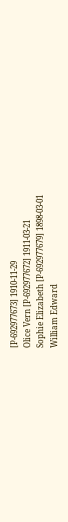[P-692977673] 1910-11-29
Olice Vern [P-692977672] 1911-03-21
Sophie Elizabeth [P-692977679] 1898-03-01
William Edward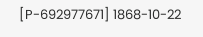[P-692977671] 1868-10-22